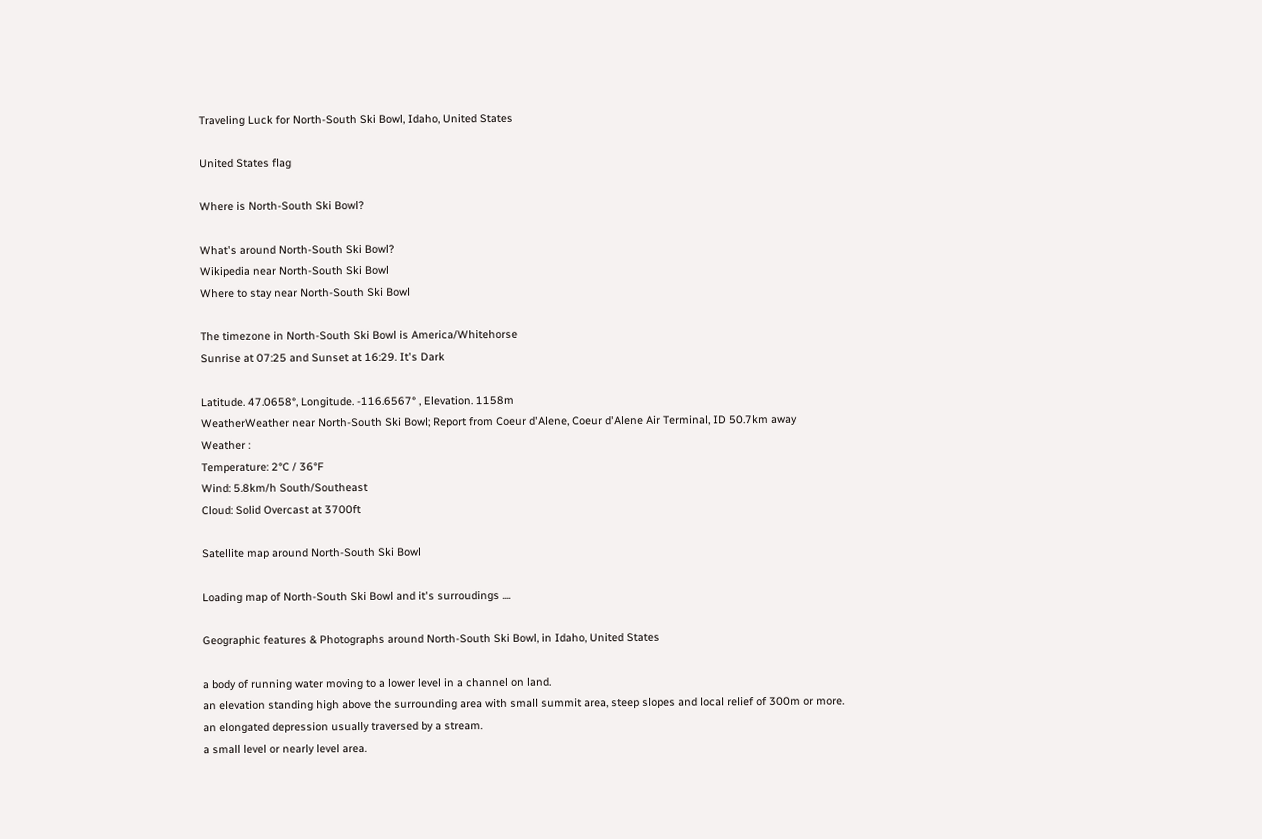Traveling Luck for North-South Ski Bowl, Idaho, United States

United States flag

Where is North-South Ski Bowl?

What's around North-South Ski Bowl?
Wikipedia near North-South Ski Bowl
Where to stay near North-South Ski Bowl

The timezone in North-South Ski Bowl is America/Whitehorse
Sunrise at 07:25 and Sunset at 16:29. It's Dark

Latitude. 47.0658°, Longitude. -116.6567° , Elevation. 1158m
WeatherWeather near North-South Ski Bowl; Report from Coeur d'Alene, Coeur d'Alene Air Terminal, ID 50.7km away
Weather :
Temperature: 2°C / 36°F
Wind: 5.8km/h South/Southeast
Cloud: Solid Overcast at 3700ft

Satellite map around North-South Ski Bowl

Loading map of North-South Ski Bowl and it's surroudings ....

Geographic features & Photographs around North-South Ski Bowl, in Idaho, United States

a body of running water moving to a lower level in a channel on land.
an elevation standing high above the surrounding area with small summit area, steep slopes and local relief of 300m or more.
an elongated depression usually traversed by a stream.
a small level or nearly level area.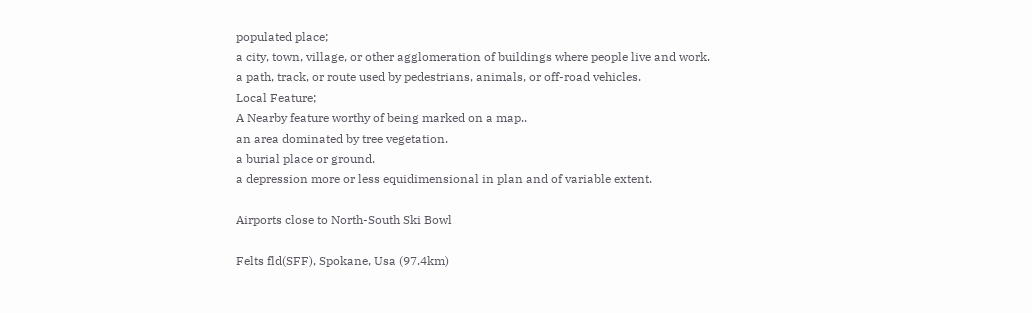populated place;
a city, town, village, or other agglomeration of buildings where people live and work.
a path, track, or route used by pedestrians, animals, or off-road vehicles.
Local Feature;
A Nearby feature worthy of being marked on a map..
an area dominated by tree vegetation.
a burial place or ground.
a depression more or less equidimensional in plan and of variable extent.

Airports close to North-South Ski Bowl

Felts fld(SFF), Spokane, Usa (97.4km)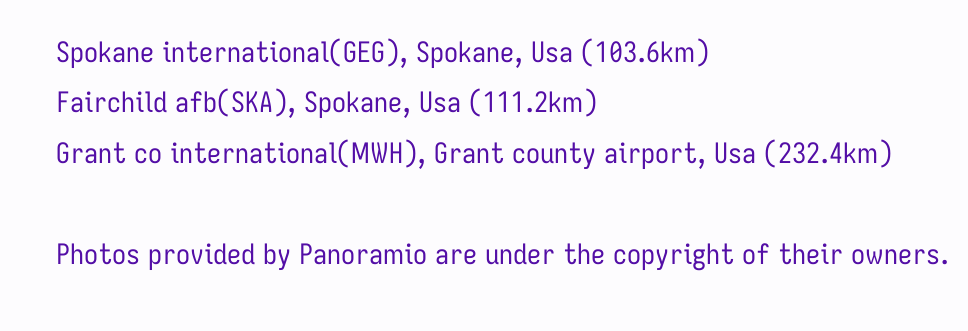Spokane international(GEG), Spokane, Usa (103.6km)
Fairchild afb(SKA), Spokane, Usa (111.2km)
Grant co international(MWH), Grant county airport, Usa (232.4km)

Photos provided by Panoramio are under the copyright of their owners.